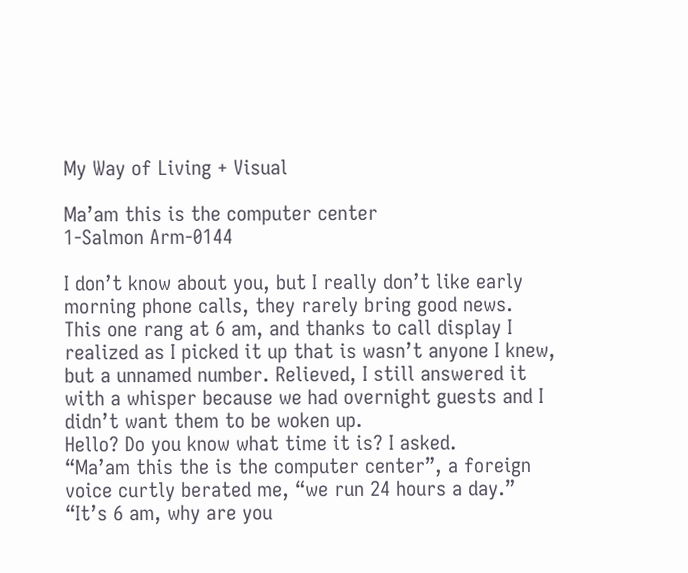My Way of Living + Visual

Ma’am this is the computer center
1-Salmon Arm-0144

I don’t know about you, but I really don’t like early morning phone calls, they rarely bring good news. This one rang at 6 am, and thanks to call display I realized as I picked it up that is wasn’t anyone I knew, but a unnamed number. Relieved, I still answered it with a whisper because we had overnight guests and I didn’t want them to be woken up.
Hello? Do you know what time it is? I asked.
“Ma’am this the is the computer center”, a foreign voice curtly berated me, “we run 24 hours a day.”
“It’s 6 am, why are you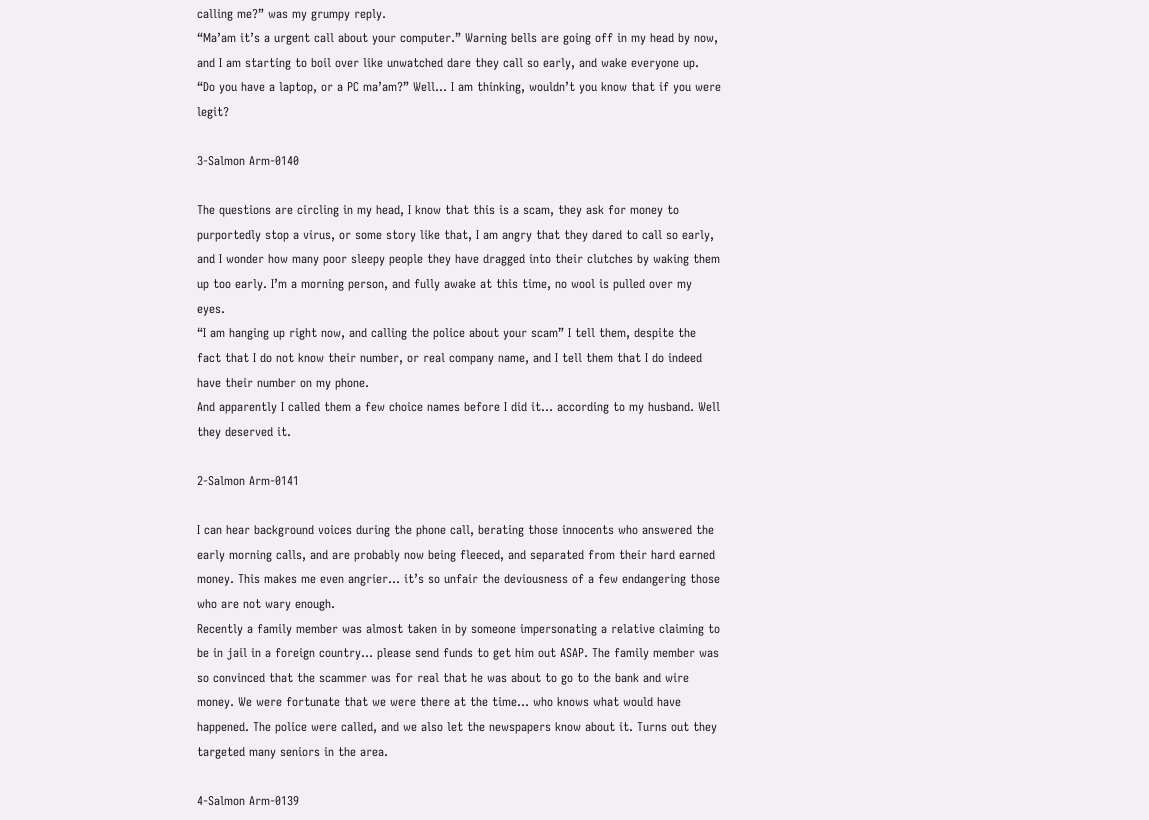calling me?” was my grumpy reply.
“Ma’am it’s a urgent call about your computer.” Warning bells are going off in my head by now, and I am starting to boil over like unwatched dare they call so early, and wake everyone up.
“Do you have a laptop, or a PC ma’am?” Well… I am thinking, wouldn’t you know that if you were legit?

3-Salmon Arm-0140

The questions are circling in my head, I know that this is a scam, they ask for money to purportedly stop a virus, or some story like that, I am angry that they dared to call so early, and I wonder how many poor sleepy people they have dragged into their clutches by waking them up too early. I’m a morning person, and fully awake at this time, no wool is pulled over my eyes.
“I am hanging up right now, and calling the police about your scam” I tell them, despite the fact that I do not know their number, or real company name, and I tell them that I do indeed have their number on my phone.
And apparently I called them a few choice names before I did it… according to my husband. Well they deserved it.

2-Salmon Arm-0141

I can hear background voices during the phone call, berating those innocents who answered the early morning calls, and are probably now being fleeced, and separated from their hard earned money. This makes me even angrier… it’s so unfair the deviousness of a few endangering those who are not wary enough.
Recently a family member was almost taken in by someone impersonating a relative claiming to be in jail in a foreign country… please send funds to get him out ASAP. The family member was so convinced that the scammer was for real that he was about to go to the bank and wire money. We were fortunate that we were there at the time… who knows what would have happened. The police were called, and we also let the newspapers know about it. Turns out they targeted many seniors in the area.

4-Salmon Arm-0139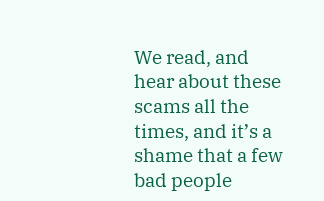We read, and hear about these scams all the times, and it’s a shame that a few bad people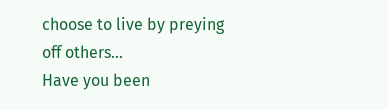choose to live by preying off others…
Have you been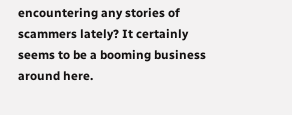encountering any stories of scammers lately? It certainly seems to be a booming business around here.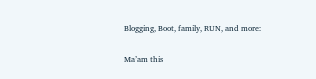Blogging, Boot, family, RUN, and more:

Ma’am this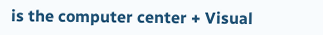is the computer center + Visual